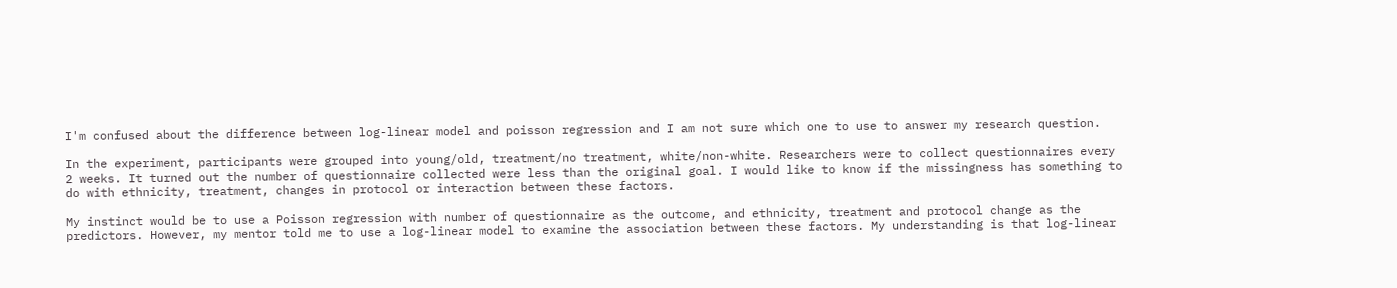I'm confused about the difference between log-linear model and poisson regression and I am not sure which one to use to answer my research question.

In the experiment, participants were grouped into young/old, treatment/no treatment, white/non-white. Researchers were to collect questionnaires every 2 weeks. It turned out the number of questionnaire collected were less than the original goal. I would like to know if the missingness has something to do with ethnicity, treatment, changes in protocol or interaction between these factors.

My instinct would be to use a Poisson regression with number of questionnaire as the outcome, and ethnicity, treatment and protocol change as the predictors. However, my mentor told me to use a log-linear model to examine the association between these factors. My understanding is that log-linear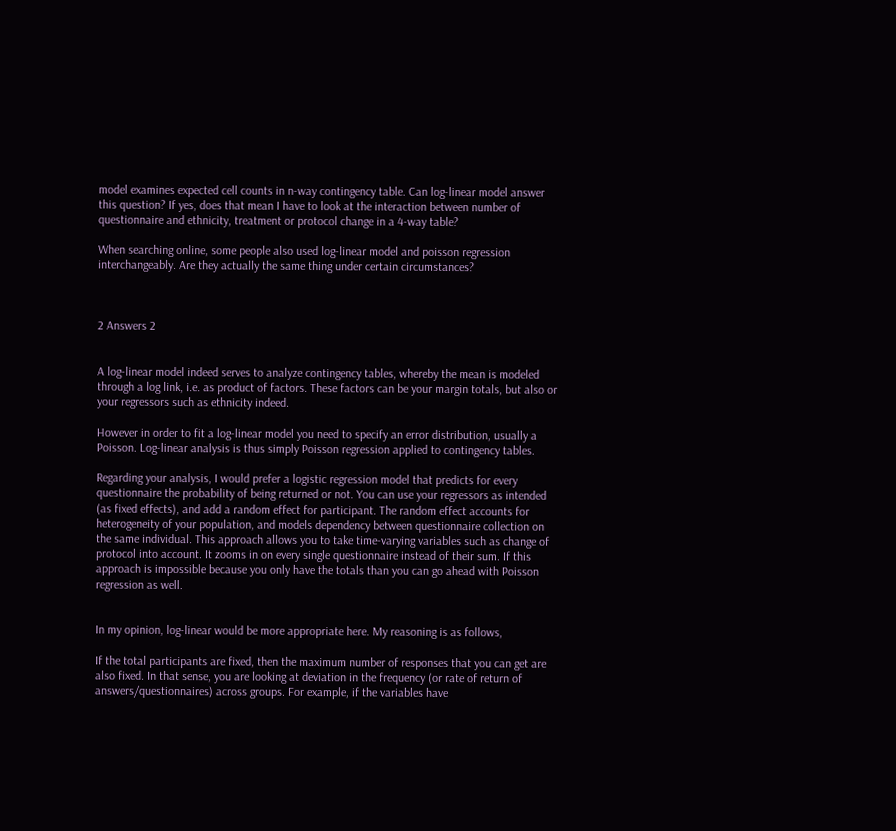model examines expected cell counts in n-way contingency table. Can log-linear model answer this question? If yes, does that mean I have to look at the interaction between number of questionnaire and ethnicity, treatment or protocol change in a 4-way table?

When searching online, some people also used log-linear model and poisson regression interchangeably. Are they actually the same thing under certain circumstances?



2 Answers 2


A log-linear model indeed serves to analyze contingency tables, whereby the mean is modeled through a log link, i.e. as product of factors. These factors can be your margin totals, but also or your regressors such as ethnicity indeed.

However in order to fit a log-linear model you need to specify an error distribution, usually a Poisson. Log-linear analysis is thus simply Poisson regression applied to contingency tables.

Regarding your analysis, I would prefer a logistic regression model that predicts for every questionnaire the probability of being returned or not. You can use your regressors as intended (as fixed effects), and add a random effect for participant. The random effect accounts for heterogeneity of your population, and models dependency between questionnaire collection on the same individual. This approach allows you to take time-varying variables such as change of protocol into account. It zooms in on every single questionnaire instead of their sum. If this approach is impossible because you only have the totals than you can go ahead with Poisson regression as well.


In my opinion, log-linear would be more appropriate here. My reasoning is as follows,

If the total participants are fixed, then the maximum number of responses that you can get are also fixed. In that sense, you are looking at deviation in the frequency (or rate of return of answers/questionnaires) across groups. For example, if the variables have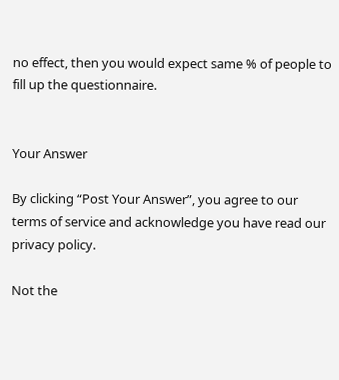no effect, then you would expect same % of people to fill up the questionnaire.


Your Answer

By clicking “Post Your Answer”, you agree to our terms of service and acknowledge you have read our privacy policy.

Not the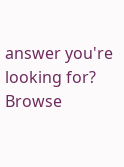answer you're looking for? Browse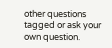other questions tagged or ask your own question.